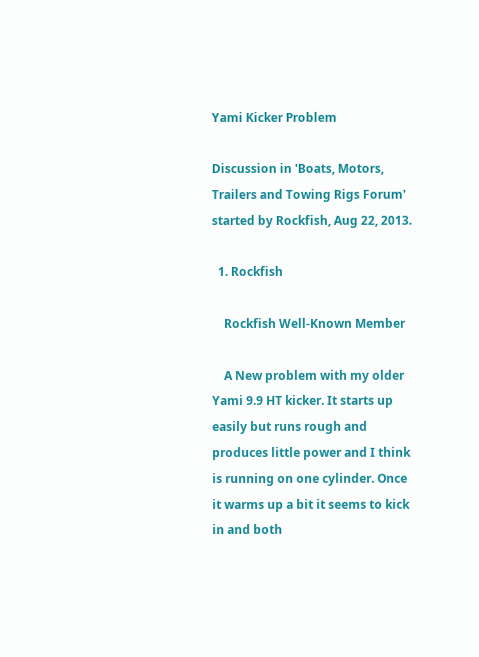Yami Kicker Problem

Discussion in 'Boats, Motors, Trailers and Towing Rigs Forum' started by Rockfish, Aug 22, 2013.

  1. Rockfish

    Rockfish Well-Known Member

    A New problem with my older Yami 9.9 HT kicker. It starts up easily but runs rough and produces little power and I think is running on one cylinder. Once it warms up a bit it seems to kick in and both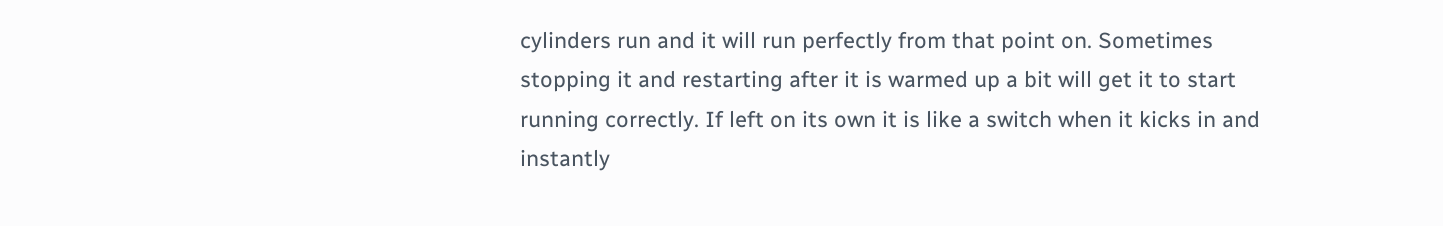cylinders run and it will run perfectly from that point on. Sometimes stopping it and restarting after it is warmed up a bit will get it to start running correctly. If left on its own it is like a switch when it kicks in and instantly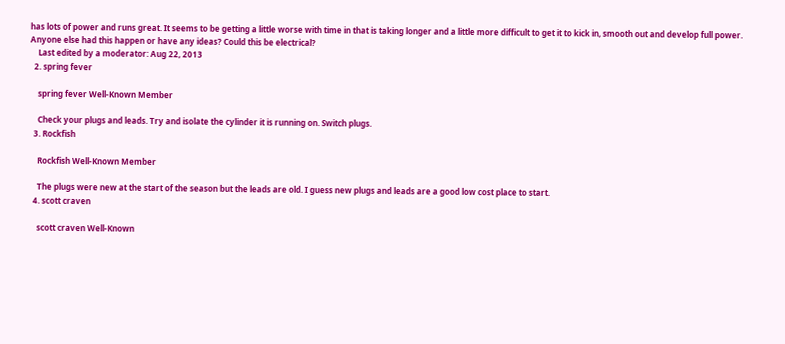has lots of power and runs great. It seems to be getting a little worse with time in that is taking longer and a little more difficult to get it to kick in, smooth out and develop full power. Anyone else had this happen or have any ideas? Could this be electrical?
    Last edited by a moderator: Aug 22, 2013
  2. spring fever

    spring fever Well-Known Member

    Check your plugs and leads. Try and isolate the cylinder it is running on. Switch plugs.
  3. Rockfish

    Rockfish Well-Known Member

    The plugs were new at the start of the season but the leads are old. I guess new plugs and leads are a good low cost place to start.
  4. scott craven

    scott craven Well-Known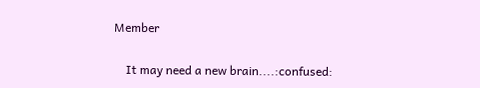Member

    It may need a new brain....:confused: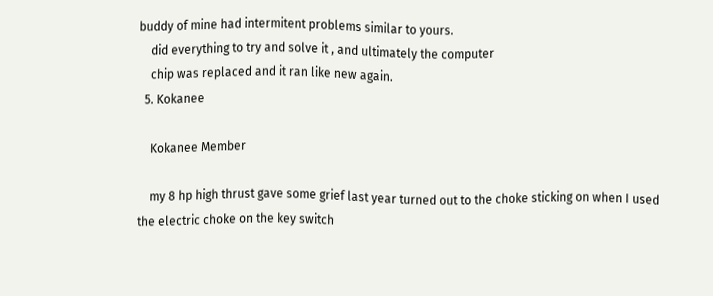buddy of mine had intermitent problems similar to yours.
    did everything to try and solve it , and ultimately the computer
    chip was replaced and it ran like new again.
  5. Kokanee

    Kokanee Member

    my 8 hp high thrust gave some grief last year turned out to the choke sticking on when I used the electric choke on the key switch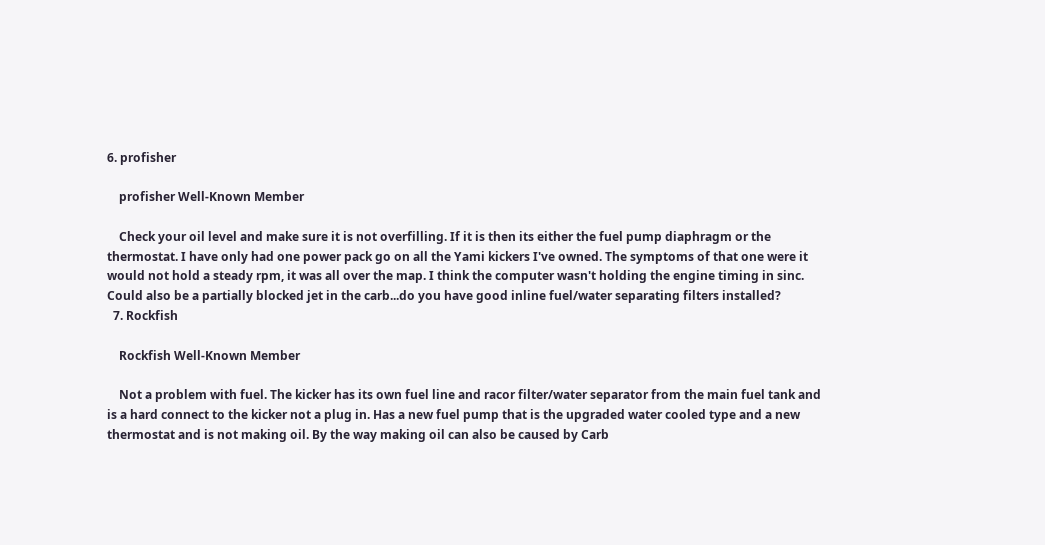6. profisher

    profisher Well-Known Member

    Check your oil level and make sure it is not overfilling. If it is then its either the fuel pump diaphragm or the thermostat. I have only had one power pack go on all the Yami kickers I've owned. The symptoms of that one were it would not hold a steady rpm, it was all over the map. I think the computer wasn't holding the engine timing in sinc. Could also be a partially blocked jet in the carb...do you have good inline fuel/water separating filters installed?
  7. Rockfish

    Rockfish Well-Known Member

    Not a problem with fuel. The kicker has its own fuel line and racor filter/water separator from the main fuel tank and is a hard connect to the kicker not a plug in. Has a new fuel pump that is the upgraded water cooled type and a new thermostat and is not making oil. By the way making oil can also be caused by Carb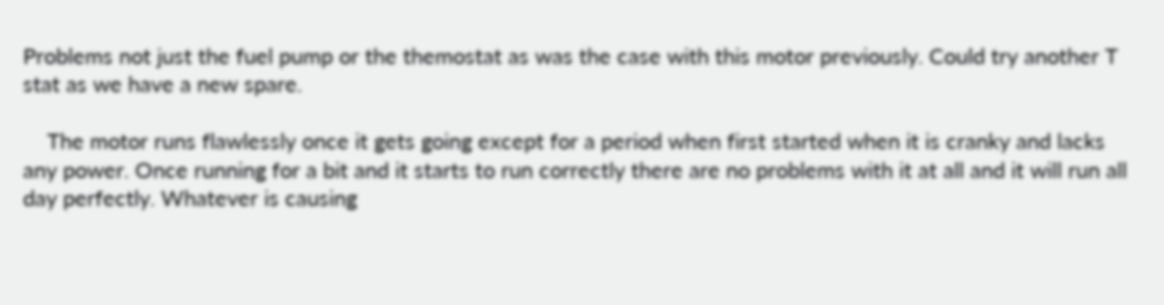Problems not just the fuel pump or the themostat as was the case with this motor previously. Could try another T stat as we have a new spare.

    The motor runs flawlessly once it gets going except for a period when first started when it is cranky and lacks any power. Once running for a bit and it starts to run correctly there are no problems with it at all and it will run all day perfectly. Whatever is causing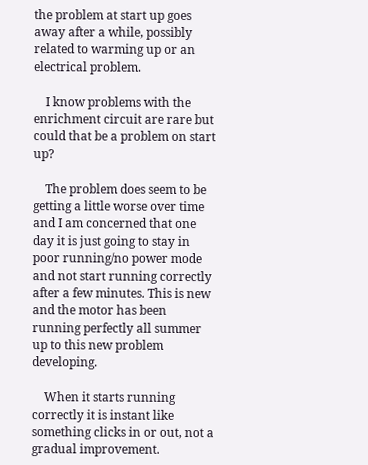the problem at start up goes away after a while, possibly related to warming up or an electrical problem.

    I know problems with the enrichment circuit are rare but could that be a problem on start up?

    The problem does seem to be getting a little worse over time and I am concerned that one day it is just going to stay in poor running/no power mode and not start running correctly after a few minutes. This is new and the motor has been running perfectly all summer up to this new problem developing.

    When it starts running correctly it is instant like something clicks in or out, not a gradual improvement.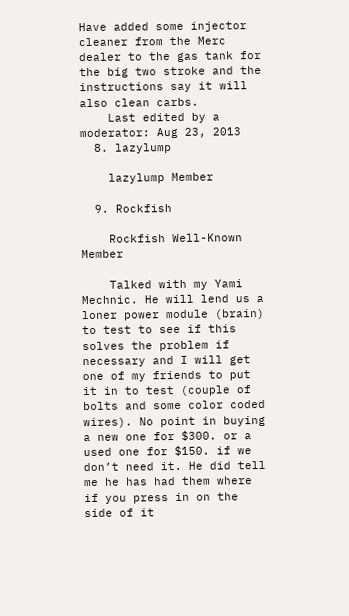Have added some injector cleaner from the Merc dealer to the gas tank for the big two stroke and the instructions say it will also clean carbs.
    Last edited by a moderator: Aug 23, 2013
  8. lazylump

    lazylump Member

  9. Rockfish

    Rockfish Well-Known Member

    Talked with my Yami Mechnic. He will lend us a loner power module (brain) to test to see if this solves the problem if necessary and I will get one of my friends to put it in to test (couple of bolts and some color coded wires). No point in buying a new one for $300. or a used one for $150. if we don’t need it. He did tell me he has had them where if you press in on the side of it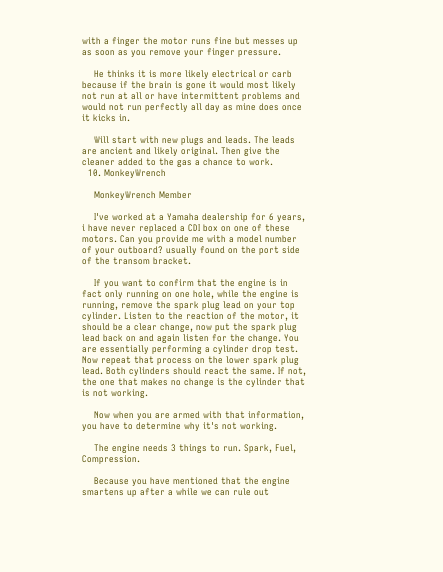with a finger the motor runs fine but messes up as soon as you remove your finger pressure.

    He thinks it is more likely electrical or carb because if the brain is gone it would most likely not run at all or have intermittent problems and would not run perfectly all day as mine does once it kicks in.

    Will start with new plugs and leads. The leads are ancient and likely original. Then give the cleaner added to the gas a chance to work.
  10. MonkeyWrench

    MonkeyWrench Member

    I've worked at a Yamaha dealership for 6 years, i have never replaced a CDI box on one of these motors. Can you provide me with a model number of your outboard? usually found on the port side of the transom bracket.

    If you want to confirm that the engine is in fact only running on one hole, while the engine is running, remove the spark plug lead on your top cylinder. Listen to the reaction of the motor, it should be a clear change, now put the spark plug lead back on and again listen for the change. You are essentially performing a cylinder drop test. Now repeat that process on the lower spark plug lead. Both cylinders should react the same. If not, the one that makes no change is the cylinder that is not working.

    Now when you are armed with that information, you have to determine why it's not working.

    The engine needs 3 things to run. Spark, Fuel, Compression.

    Because you have mentioned that the engine smartens up after a while we can rule out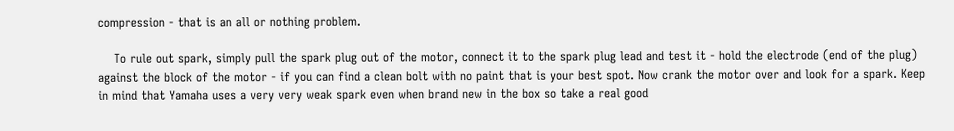compression - that is an all or nothing problem.

    To rule out spark, simply pull the spark plug out of the motor, connect it to the spark plug lead and test it - hold the electrode (end of the plug) against the block of the motor - if you can find a clean bolt with no paint that is your best spot. Now crank the motor over and look for a spark. Keep in mind that Yamaha uses a very very weak spark even when brand new in the box so take a real good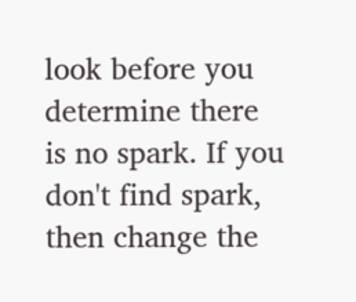look before you determine there is no spark. If you don't find spark, then change the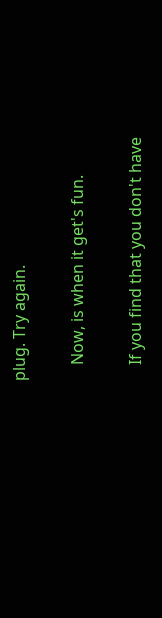plug. Try again.

    Now, is when it get's fun.

    If you find that you don't have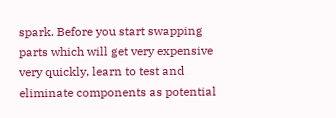spark. Before you start swapping parts which will get very expensive very quickly, learn to test and eliminate components as potential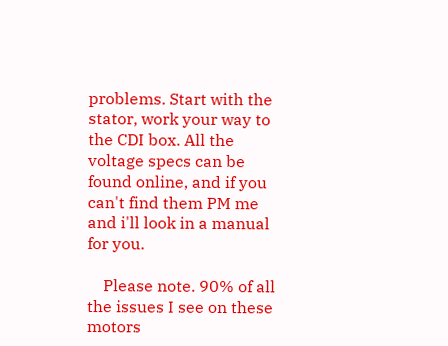problems. Start with the stator, work your way to the CDI box. All the voltage specs can be found online, and if you can't find them PM me and i'll look in a manual for you.

    Please note. 90% of all the issues I see on these motors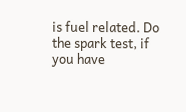is fuel related. Do the spark test, if you have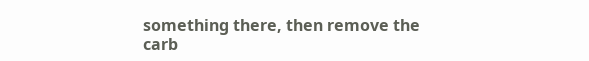something there, then remove the carb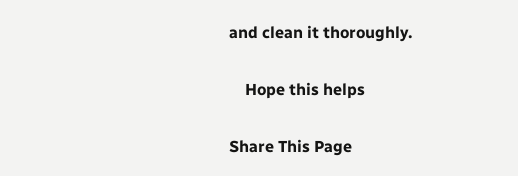and clean it thoroughly.

    Hope this helps

Share This Page